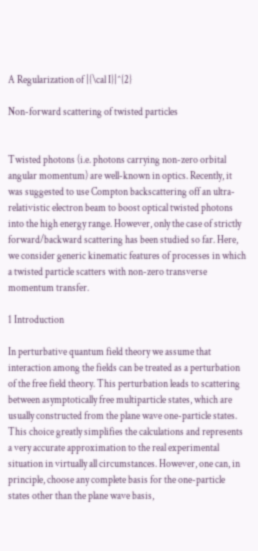A Regularization of |{\cal I}|^{2}

Non-forward scattering of twisted particles


Twisted photons (i.e. photons carrying non-zero orbital angular momentum) are well-known in optics. Recently, it was suggested to use Compton backscattering off an ultra-relativistic electron beam to boost optical twisted photons into the high energy range. However, only the case of strictly forward/backward scattering has been studied so far. Here, we consider generic kinematic features of processes in which a twisted particle scatters with non-zero transverse momentum transfer.

1 Introduction

In perturbative quantum field theory we assume that interaction among the fields can be treated as a perturbation of the free field theory. This perturbation leads to scattering between asymptotically free multiparticle states, which are usually constructed from the plane wave one-particle states. This choice greatly simplifies the calculations and represents a very accurate approximation to the real experimental situation in virtually all circumstances. However, one can, in principle, choose any complete basis for the one-particle states other than the plane wave basis,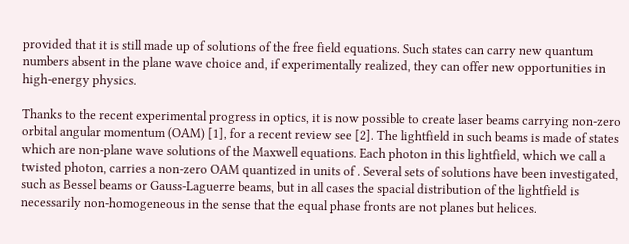provided that it is still made up of solutions of the free field equations. Such states can carry new quantum numbers absent in the plane wave choice and, if experimentally realized, they can offer new opportunities in high-energy physics.

Thanks to the recent experimental progress in optics, it is now possible to create laser beams carrying non-zero orbital angular momentum (OAM) [1], for a recent review see [2]. The lightfield in such beams is made of states which are non-plane wave solutions of the Maxwell equations. Each photon in this lightfield, which we call a twisted photon, carries a non-zero OAM quantized in units of . Several sets of solutions have been investigated, such as Bessel beams or Gauss-Laguerre beams, but in all cases the spacial distribution of the lightfield is necessarily non-homogeneous in the sense that the equal phase fronts are not planes but helices.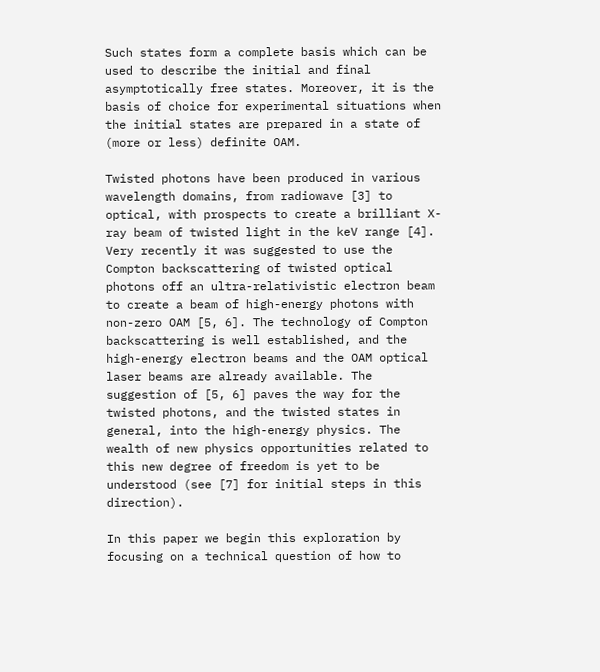Such states form a complete basis which can be used to describe the initial and final asymptotically free states. Moreover, it is the basis of choice for experimental situations when the initial states are prepared in a state of (more or less) definite OAM.

Twisted photons have been produced in various wavelength domains, from radiowave [3] to optical, with prospects to create a brilliant X-ray beam of twisted light in the keV range [4]. Very recently it was suggested to use the Compton backscattering of twisted optical photons off an ultra-relativistic electron beam to create a beam of high-energy photons with non-zero OAM [5, 6]. The technology of Compton backscattering is well established, and the high-energy electron beams and the OAM optical laser beams are already available. The suggestion of [5, 6] paves the way for the twisted photons, and the twisted states in general, into the high-energy physics. The wealth of new physics opportunities related to this new degree of freedom is yet to be understood (see [7] for initial steps in this direction).

In this paper we begin this exploration by focusing on a technical question of how to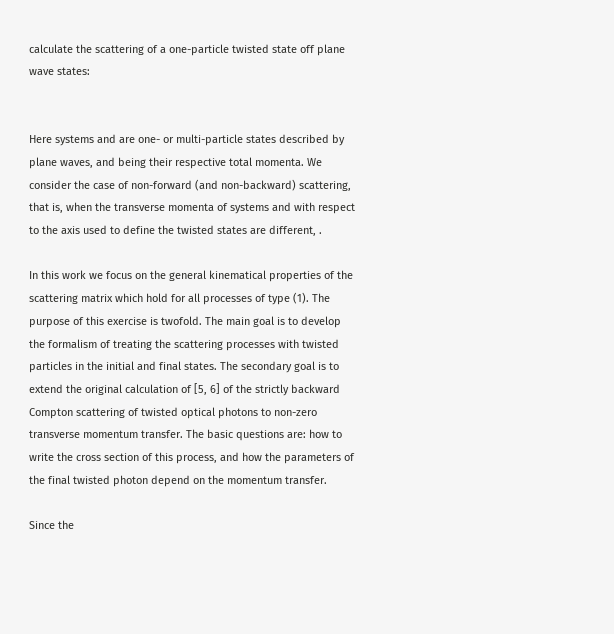calculate the scattering of a one-particle twisted state off plane wave states:


Here systems and are one- or multi-particle states described by plane waves, and being their respective total momenta. We consider the case of non-forward (and non-backward) scattering, that is, when the transverse momenta of systems and with respect to the axis used to define the twisted states are different, .

In this work we focus on the general kinematical properties of the scattering matrix which hold for all processes of type (1). The purpose of this exercise is twofold. The main goal is to develop the formalism of treating the scattering processes with twisted particles in the initial and final states. The secondary goal is to extend the original calculation of [5, 6] of the strictly backward Compton scattering of twisted optical photons to non-zero transverse momentum transfer. The basic questions are: how to write the cross section of this process, and how the parameters of the final twisted photon depend on the momentum transfer.

Since the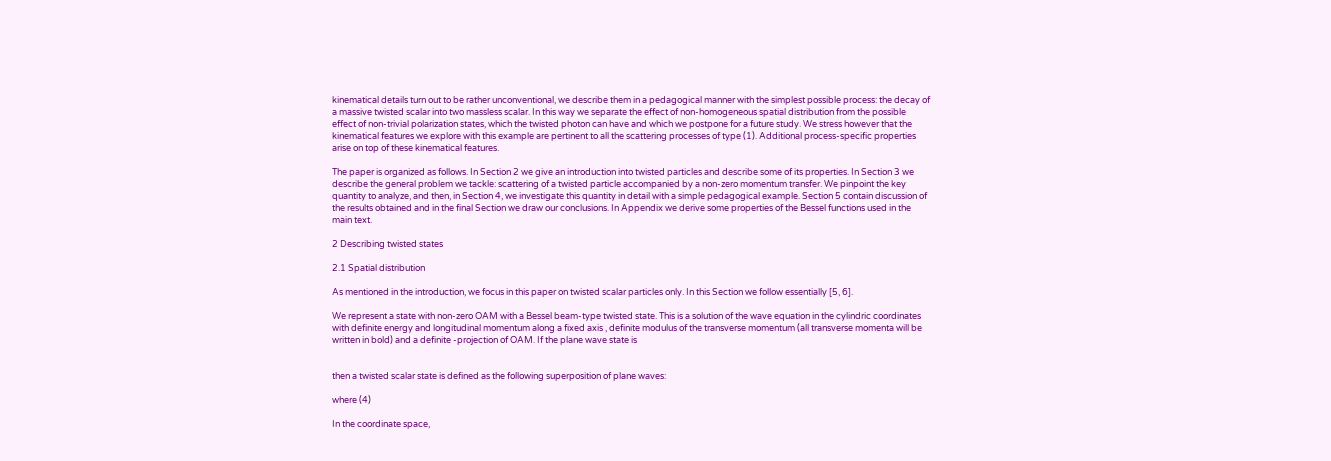kinematical details turn out to be rather unconventional, we describe them in a pedagogical manner with the simplest possible process: the decay of a massive twisted scalar into two massless scalar. In this way we separate the effect of non-homogeneous spatial distribution from the possible effect of non-trivial polarization states, which the twisted photon can have and which we postpone for a future study. We stress however that the kinematical features we explore with this example are pertinent to all the scattering processes of type (1). Additional process-specific properties arise on top of these kinematical features.

The paper is organized as follows. In Section 2 we give an introduction into twisted particles and describe some of its properties. In Section 3 we describe the general problem we tackle: scattering of a twisted particle accompanied by a non-zero momentum transfer. We pinpoint the key quantity to analyze, and then, in Section 4, we investigate this quantity in detail with a simple pedagogical example. Section 5 contain discussion of the results obtained and in the final Section we draw our conclusions. In Appendix we derive some properties of the Bessel functions used in the main text.

2 Describing twisted states

2.1 Spatial distribution

As mentioned in the introduction, we focus in this paper on twisted scalar particles only. In this Section we follow essentially [5, 6].

We represent a state with non-zero OAM with a Bessel beam-type twisted state. This is a solution of the wave equation in the cylindric coordinates with definite energy and longitudinal momentum along a fixed axis , definite modulus of the transverse momentum (all transverse momenta will be written in bold) and a definite -projection of OAM. If the plane wave state is


then a twisted scalar state is defined as the following superposition of plane waves:

where (4)

In the coordinate space,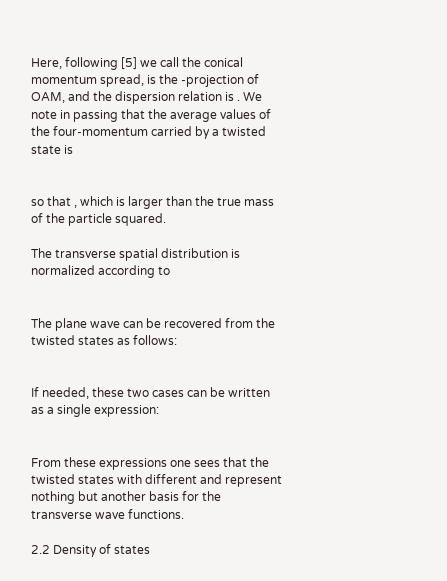Here, following [5] we call the conical momentum spread, is the -projection of OAM, and the dispersion relation is . We note in passing that the average values of the four-momentum carried by a twisted state is


so that , which is larger than the true mass of the particle squared.

The transverse spatial distribution is normalized according to


The plane wave can be recovered from the twisted states as follows:


If needed, these two cases can be written as a single expression:


From these expressions one sees that the twisted states with different and represent nothing but another basis for the transverse wave functions.

2.2 Density of states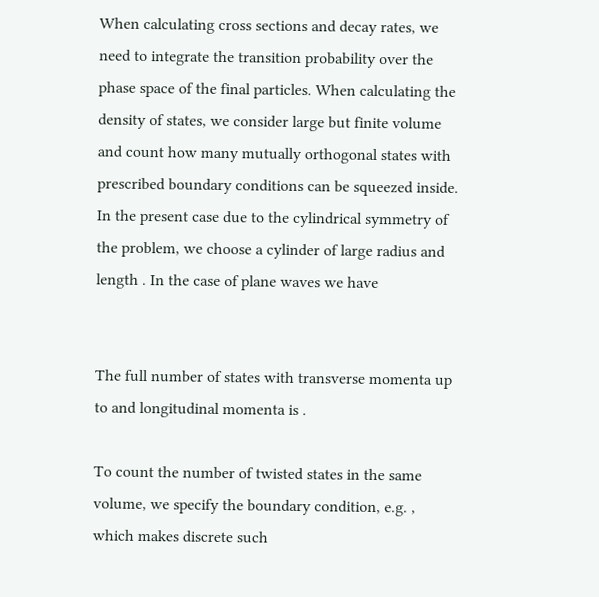When calculating cross sections and decay rates, we need to integrate the transition probability over the phase space of the final particles. When calculating the density of states, we consider large but finite volume and count how many mutually orthogonal states with prescribed boundary conditions can be squeezed inside. In the present case due to the cylindrical symmetry of the problem, we choose a cylinder of large radius and length . In the case of plane waves we have


The full number of states with transverse momenta up to and longitudinal momenta is .

To count the number of twisted states in the same volume, we specify the boundary condition, e.g. , which makes discrete such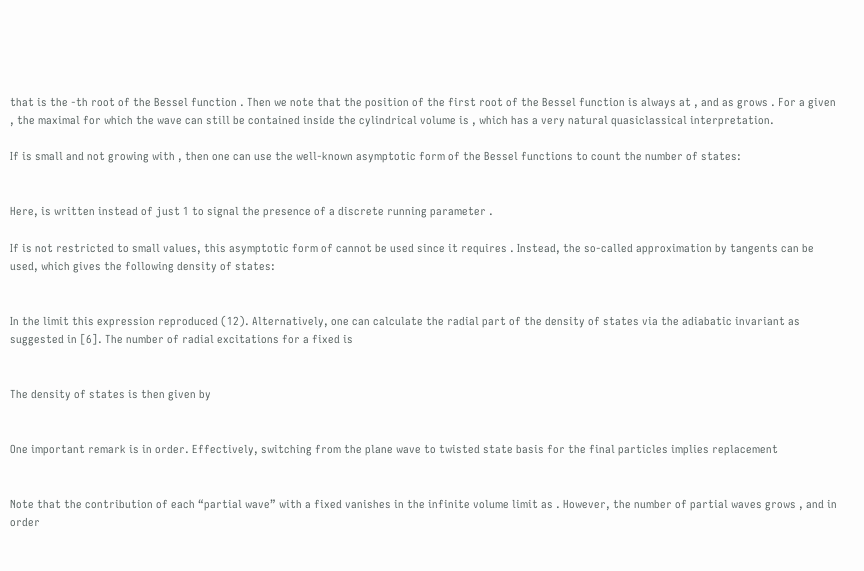that is the -th root of the Bessel function . Then we note that the position of the first root of the Bessel function is always at , and as grows . For a given , the maximal for which the wave can still be contained inside the cylindrical volume is , which has a very natural quasiclassical interpretation.

If is small and not growing with , then one can use the well-known asymptotic form of the Bessel functions to count the number of states:


Here, is written instead of just 1 to signal the presence of a discrete running parameter .

If is not restricted to small values, this asymptotic form of cannot be used since it requires . Instead, the so-called approximation by tangents can be used, which gives the following density of states:


In the limit this expression reproduced (12). Alternatively, one can calculate the radial part of the density of states via the adiabatic invariant as suggested in [6]. The number of radial excitations for a fixed is


The density of states is then given by


One important remark is in order. Effectively, switching from the plane wave to twisted state basis for the final particles implies replacement


Note that the contribution of each “partial wave” with a fixed vanishes in the infinite volume limit as . However, the number of partial waves grows , and in order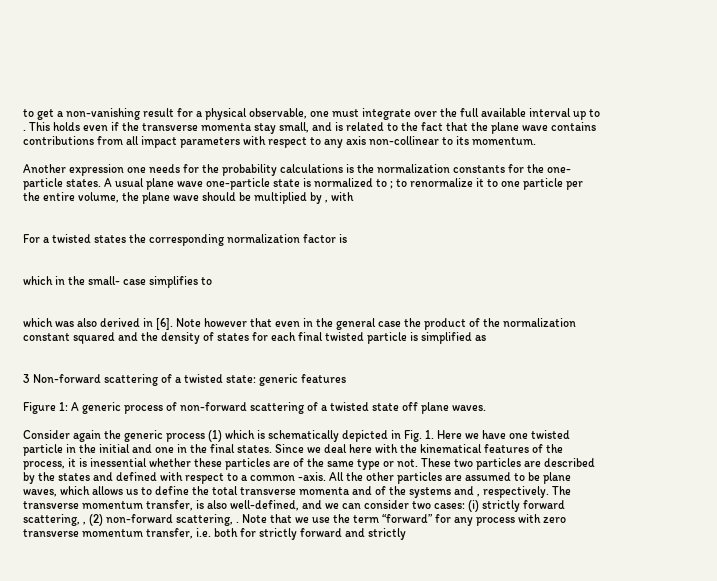to get a non-vanishing result for a physical observable, one must integrate over the full available interval up to . This holds even if the transverse momenta stay small, and is related to the fact that the plane wave contains contributions from all impact parameters with respect to any axis non-collinear to its momentum.

Another expression one needs for the probability calculations is the normalization constants for the one-particle states. A usual plane wave one-particle state is normalized to ; to renormalize it to one particle per the entire volume, the plane wave should be multiplied by , with


For a twisted states the corresponding normalization factor is


which in the small- case simplifies to


which was also derived in [6]. Note however that even in the general case the product of the normalization constant squared and the density of states for each final twisted particle is simplified as


3 Non-forward scattering of a twisted state: generic features

Figure 1: A generic process of non-forward scattering of a twisted state off plane waves.

Consider again the generic process (1) which is schematically depicted in Fig. 1. Here we have one twisted particle in the initial and one in the final states. Since we deal here with the kinematical features of the process, it is inessential whether these particles are of the same type or not. These two particles are described by the states and defined with respect to a common -axis. All the other particles are assumed to be plane waves, which allows us to define the total transverse momenta and of the systems and , respectively. The transverse momentum transfer, is also well-defined, and we can consider two cases: (i) strictly forward scattering, , (2) non-forward scattering, . Note that we use the term “forward” for any process with zero transverse momentum transfer, i.e. both for strictly forward and strictly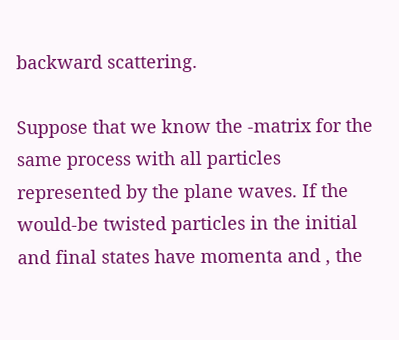backward scattering.

Suppose that we know the -matrix for the same process with all particles represented by the plane waves. If the would-be twisted particles in the initial and final states have momenta and , the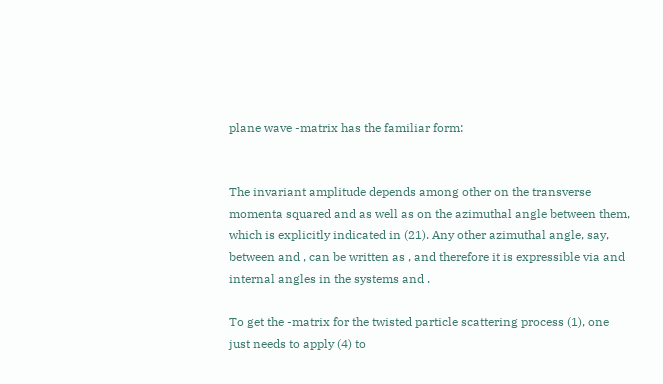plane wave -matrix has the familiar form:


The invariant amplitude depends among other on the transverse momenta squared and as well as on the azimuthal angle between them, which is explicitly indicated in (21). Any other azimuthal angle, say, between and , can be written as , and therefore it is expressible via and internal angles in the systems and .

To get the -matrix for the twisted particle scattering process (1), one just needs to apply (4) to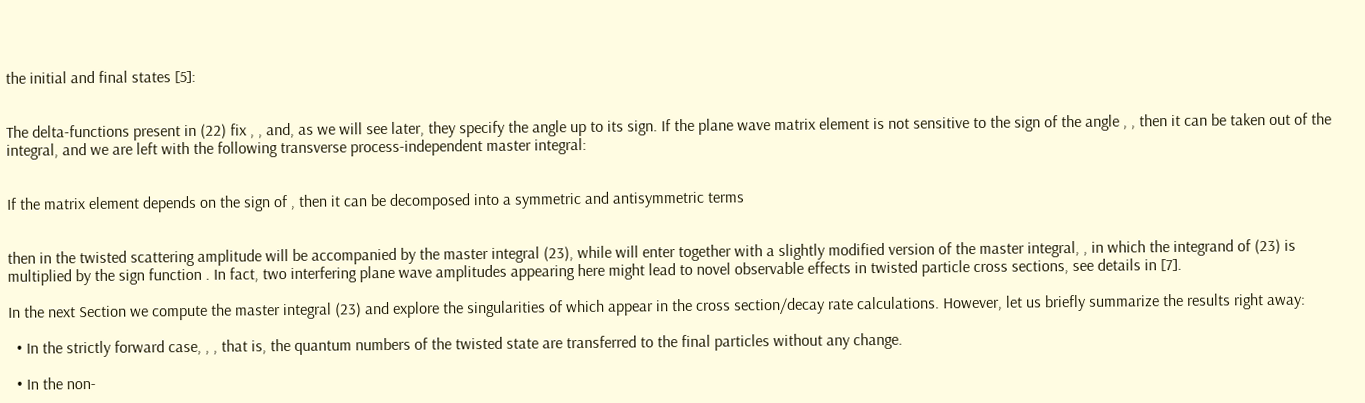the initial and final states [5]:


The delta-functions present in (22) fix , , and, as we will see later, they specify the angle up to its sign. If the plane wave matrix element is not sensitive to the sign of the angle , , then it can be taken out of the integral, and we are left with the following transverse process-independent master integral:


If the matrix element depends on the sign of , then it can be decomposed into a symmetric and antisymmetric terms


then in the twisted scattering amplitude will be accompanied by the master integral (23), while will enter together with a slightly modified version of the master integral, , in which the integrand of (23) is multiplied by the sign function . In fact, two interfering plane wave amplitudes appearing here might lead to novel observable effects in twisted particle cross sections, see details in [7].

In the next Section we compute the master integral (23) and explore the singularities of which appear in the cross section/decay rate calculations. However, let us briefly summarize the results right away:

  • In the strictly forward case, , , that is, the quantum numbers of the twisted state are transferred to the final particles without any change.

  • In the non-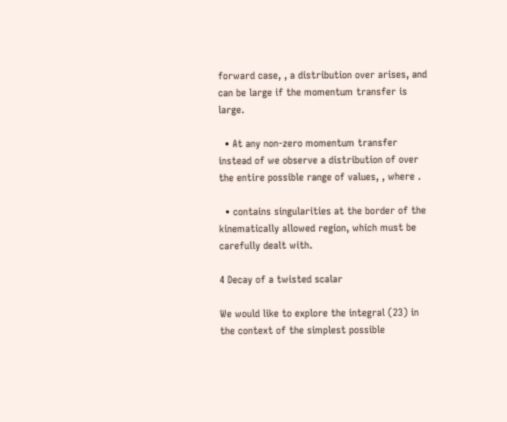forward case, , a distribution over arises, and can be large if the momentum transfer is large.

  • At any non-zero momentum transfer instead of we observe a distribution of over the entire possible range of values, , where .

  • contains singularities at the border of the kinematically allowed region, which must be carefully dealt with.

4 Decay of a twisted scalar

We would like to explore the integral (23) in the context of the simplest possible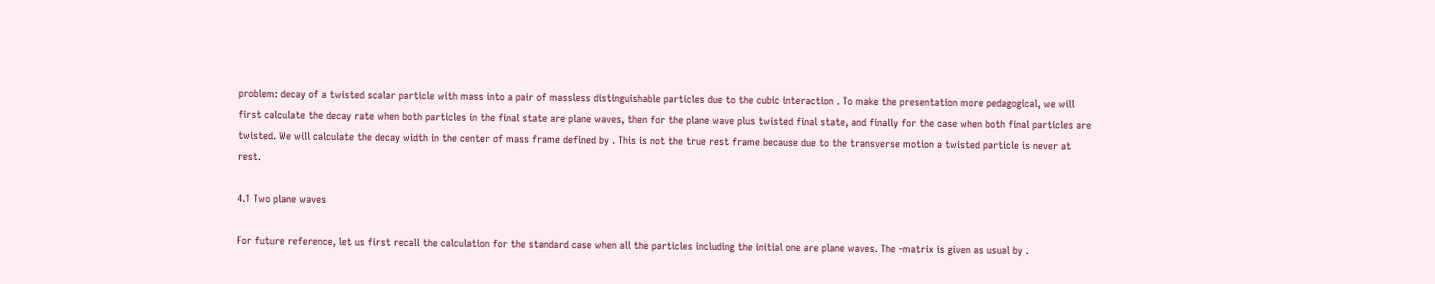problem: decay of a twisted scalar particle with mass into a pair of massless distinguishable particles due to the cubic interaction . To make the presentation more pedagogical, we will first calculate the decay rate when both particles in the final state are plane waves, then for the plane wave plus twisted final state, and finally for the case when both final particles are twisted. We will calculate the decay width in the center of mass frame defined by . This is not the true rest frame because due to the transverse motion a twisted particle is never at rest.

4.1 Two plane waves

For future reference, let us first recall the calculation for the standard case when all the particles including the initial one are plane waves. The -matrix is given as usual by .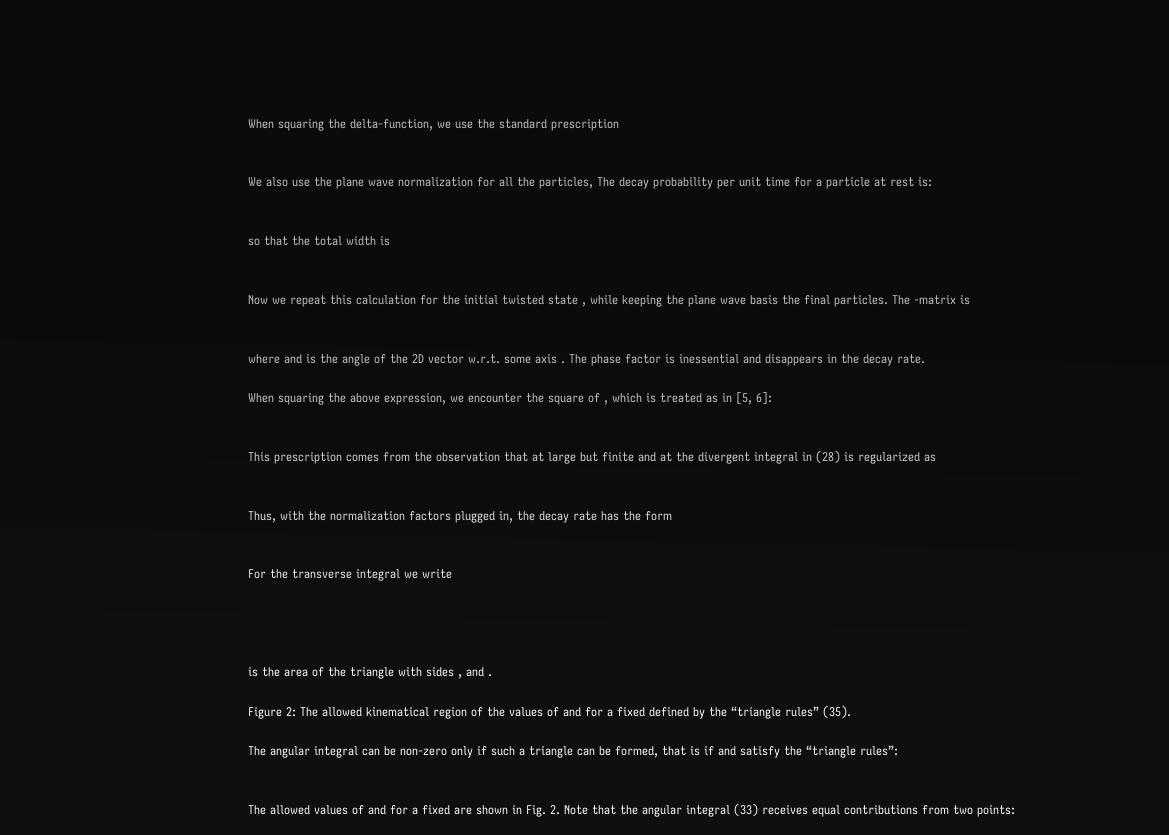When squaring the delta-function, we use the standard prescription


We also use the plane wave normalization for all the particles, The decay probability per unit time for a particle at rest is:


so that the total width is


Now we repeat this calculation for the initial twisted state , while keeping the plane wave basis the final particles. The -matrix is


where and is the angle of the 2D vector w.r.t. some axis . The phase factor is inessential and disappears in the decay rate.

When squaring the above expression, we encounter the square of , which is treated as in [5, 6]:


This prescription comes from the observation that at large but finite and at the divergent integral in (28) is regularized as


Thus, with the normalization factors plugged in, the decay rate has the form


For the transverse integral we write




is the area of the triangle with sides , and .

Figure 2: The allowed kinematical region of the values of and for a fixed defined by the “triangle rules” (35).

The angular integral can be non-zero only if such a triangle can be formed, that is if and satisfy the “triangle rules”:


The allowed values of and for a fixed are shown in Fig. 2. Note that the angular integral (33) receives equal contributions from two points: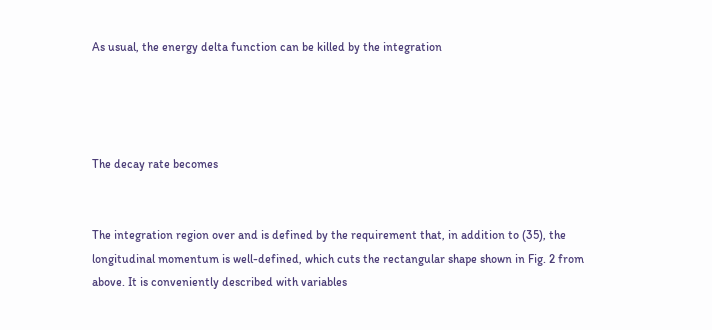As usual, the energy delta function can be killed by the integration




The decay rate becomes


The integration region over and is defined by the requirement that, in addition to (35), the longitudinal momentum is well-defined, which cuts the rectangular shape shown in Fig. 2 from above. It is conveniently described with variables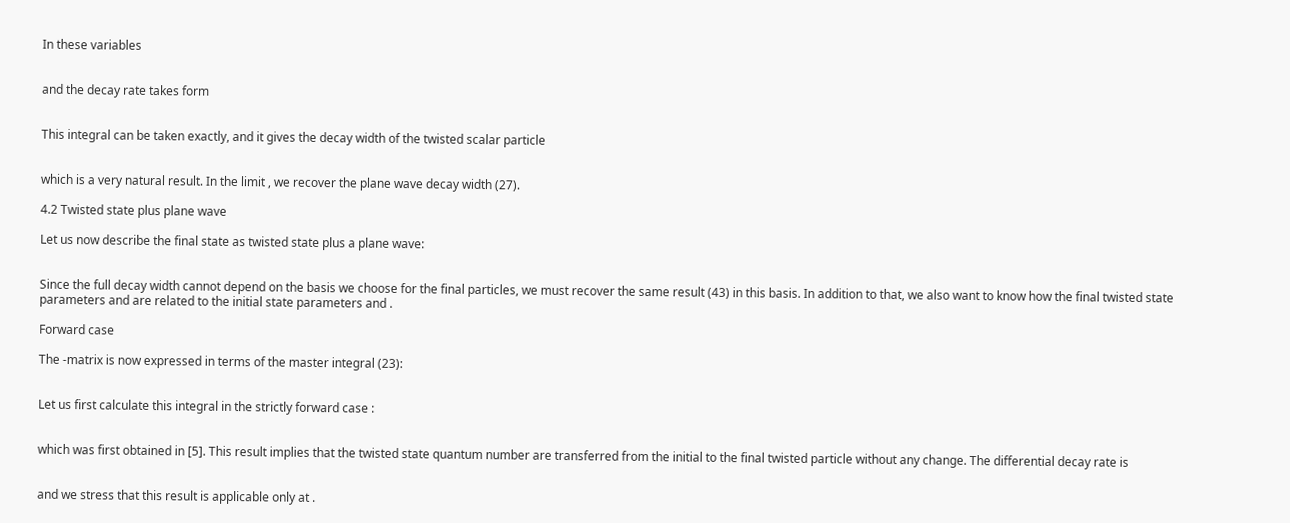In these variables


and the decay rate takes form


This integral can be taken exactly, and it gives the decay width of the twisted scalar particle


which is a very natural result. In the limit , we recover the plane wave decay width (27).

4.2 Twisted state plus plane wave

Let us now describe the final state as twisted state plus a plane wave:


Since the full decay width cannot depend on the basis we choose for the final particles, we must recover the same result (43) in this basis. In addition to that, we also want to know how the final twisted state parameters and are related to the initial state parameters and .

Forward case

The -matrix is now expressed in terms of the master integral (23):


Let us first calculate this integral in the strictly forward case :


which was first obtained in [5]. This result implies that the twisted state quantum number are transferred from the initial to the final twisted particle without any change. The differential decay rate is


and we stress that this result is applicable only at .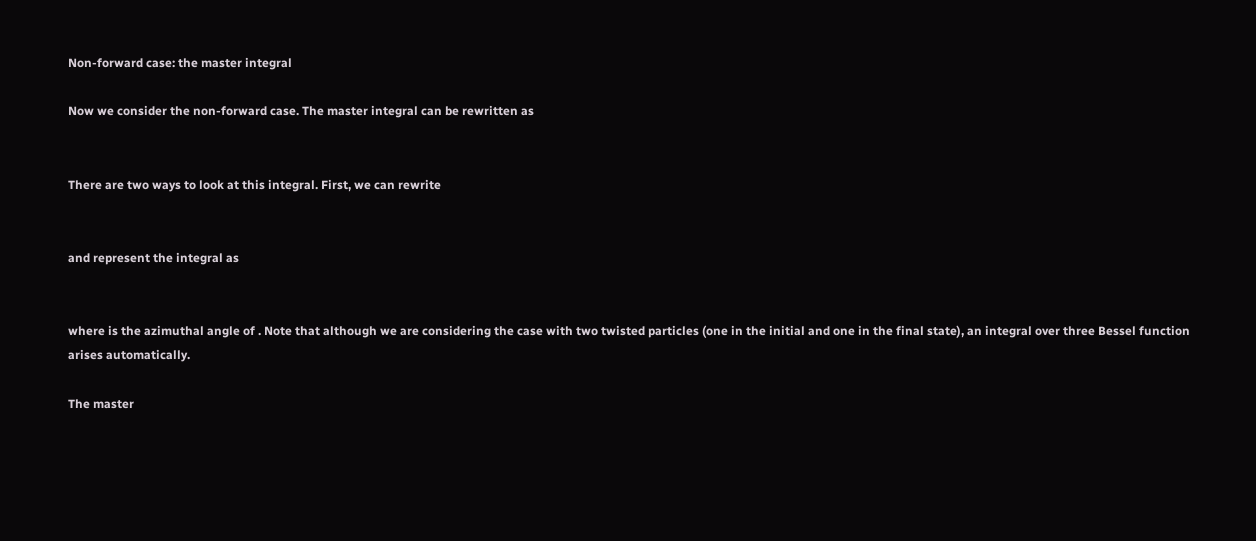Non-forward case: the master integral

Now we consider the non-forward case. The master integral can be rewritten as


There are two ways to look at this integral. First, we can rewrite


and represent the integral as


where is the azimuthal angle of . Note that although we are considering the case with two twisted particles (one in the initial and one in the final state), an integral over three Bessel function arises automatically.

The master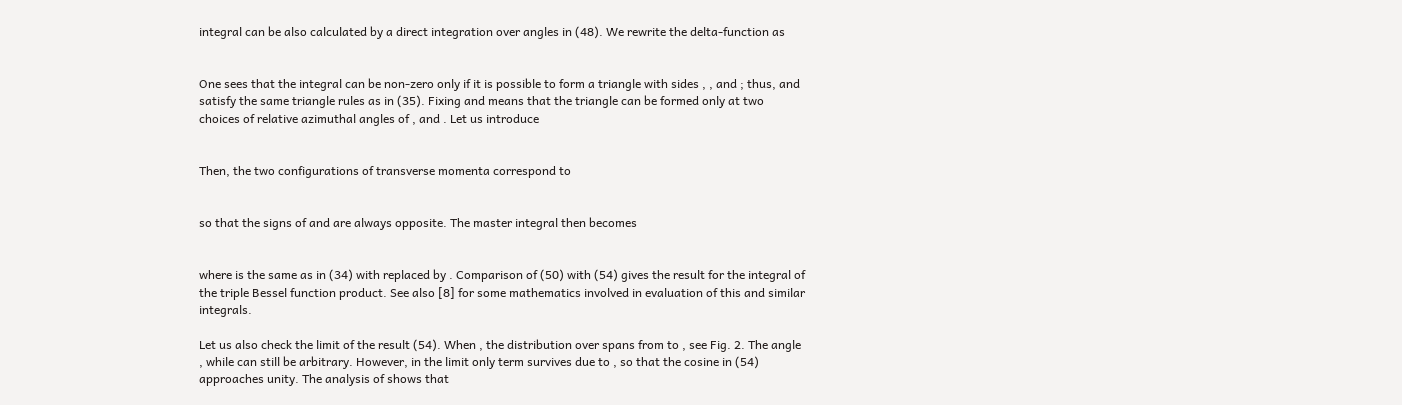integral can be also calculated by a direct integration over angles in (48). We rewrite the delta-function as


One sees that the integral can be non-zero only if it is possible to form a triangle with sides , , and ; thus, and satisfy the same triangle rules as in (35). Fixing and means that the triangle can be formed only at two choices of relative azimuthal angles of , and . Let us introduce


Then, the two configurations of transverse momenta correspond to


so that the signs of and are always opposite. The master integral then becomes


where is the same as in (34) with replaced by . Comparison of (50) with (54) gives the result for the integral of the triple Bessel function product. See also [8] for some mathematics involved in evaluation of this and similar integrals.

Let us also check the limit of the result (54). When , the distribution over spans from to , see Fig. 2. The angle , while can still be arbitrary. However, in the limit only term survives due to , so that the cosine in (54) approaches unity. The analysis of shows that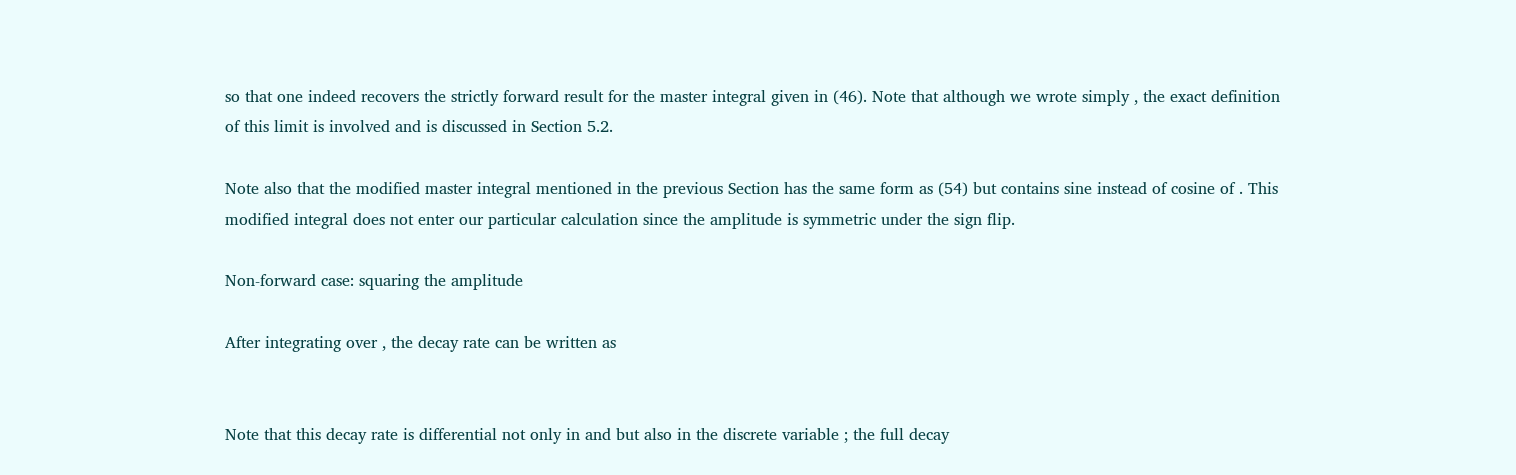so that one indeed recovers the strictly forward result for the master integral given in (46). Note that although we wrote simply , the exact definition of this limit is involved and is discussed in Section 5.2.

Note also that the modified master integral mentioned in the previous Section has the same form as (54) but contains sine instead of cosine of . This modified integral does not enter our particular calculation since the amplitude is symmetric under the sign flip.

Non-forward case: squaring the amplitude

After integrating over , the decay rate can be written as


Note that this decay rate is differential not only in and but also in the discrete variable ; the full decay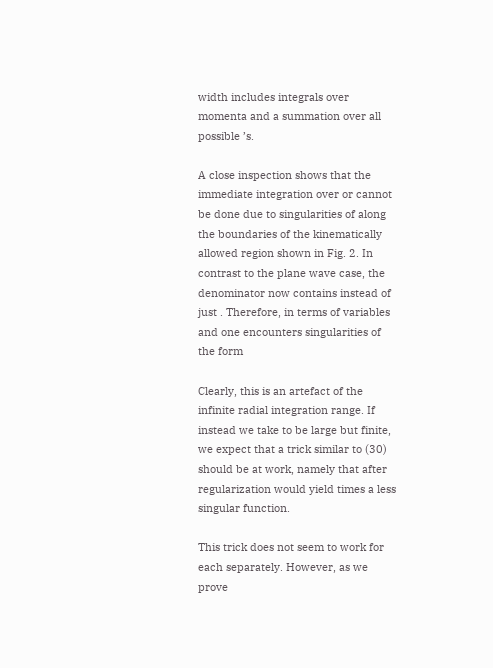width includes integrals over momenta and a summation over all possible ’s.

A close inspection shows that the immediate integration over or cannot be done due to singularities of along the boundaries of the kinematically allowed region shown in Fig. 2. In contrast to the plane wave case, the denominator now contains instead of just . Therefore, in terms of variables and one encounters singularities of the form

Clearly, this is an artefact of the infinite radial integration range. If instead we take to be large but finite, we expect that a trick similar to (30) should be at work, namely that after regularization would yield times a less singular function.

This trick does not seem to work for each separately. However, as we prove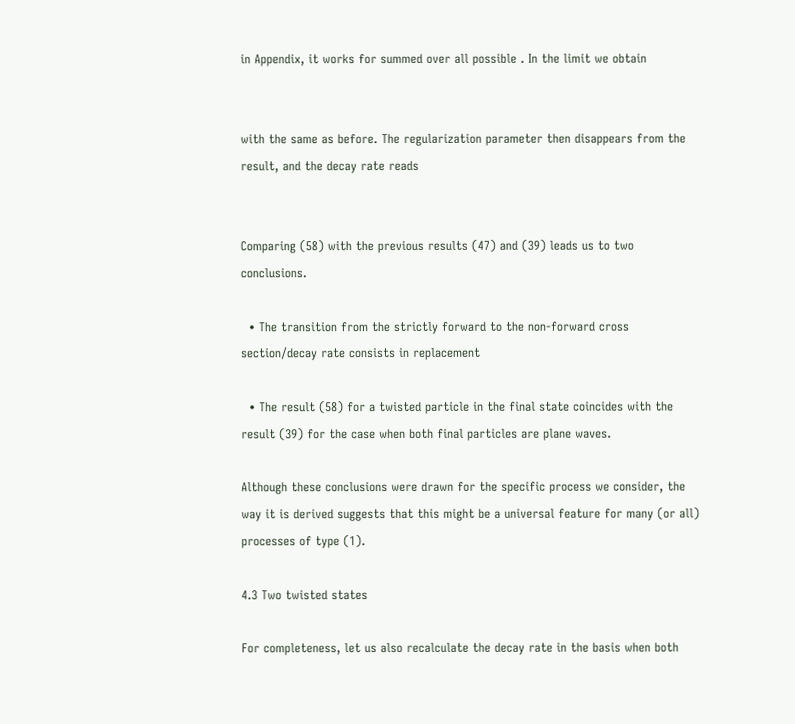in Appendix, it works for summed over all possible . In the limit we obtain


with the same as before. The regularization parameter then disappears from the result, and the decay rate reads


Comparing (58) with the previous results (47) and (39) leads us to two conclusions.

  • The transition from the strictly forward to the non-forward cross section/decay rate consists in replacement

  • The result (58) for a twisted particle in the final state coincides with the result (39) for the case when both final particles are plane waves.

Although these conclusions were drawn for the specific process we consider, the way it is derived suggests that this might be a universal feature for many (or all) processes of type (1).

4.3 Two twisted states

For completeness, let us also recalculate the decay rate in the basis when both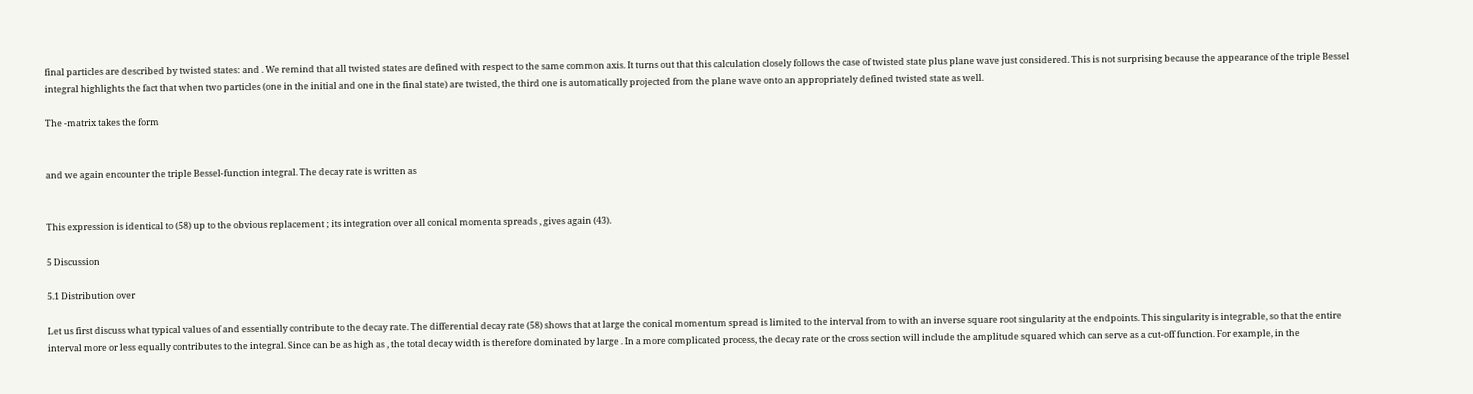final particles are described by twisted states: and . We remind that all twisted states are defined with respect to the same common axis. It turns out that this calculation closely follows the case of twisted state plus plane wave just considered. This is not surprising because the appearance of the triple Bessel integral highlights the fact that when two particles (one in the initial and one in the final state) are twisted, the third one is automatically projected from the plane wave onto an appropriately defined twisted state as well.

The -matrix takes the form


and we again encounter the triple Bessel-function integral. The decay rate is written as


This expression is identical to (58) up to the obvious replacement ; its integration over all conical momenta spreads , gives again (43).

5 Discussion

5.1 Distribution over

Let us first discuss what typical values of and essentially contribute to the decay rate. The differential decay rate (58) shows that at large the conical momentum spread is limited to the interval from to with an inverse square root singularity at the endpoints. This singularity is integrable, so that the entire interval more or less equally contributes to the integral. Since can be as high as , the total decay width is therefore dominated by large . In a more complicated process, the decay rate or the cross section will include the amplitude squared which can serve as a cut-off function. For example, in the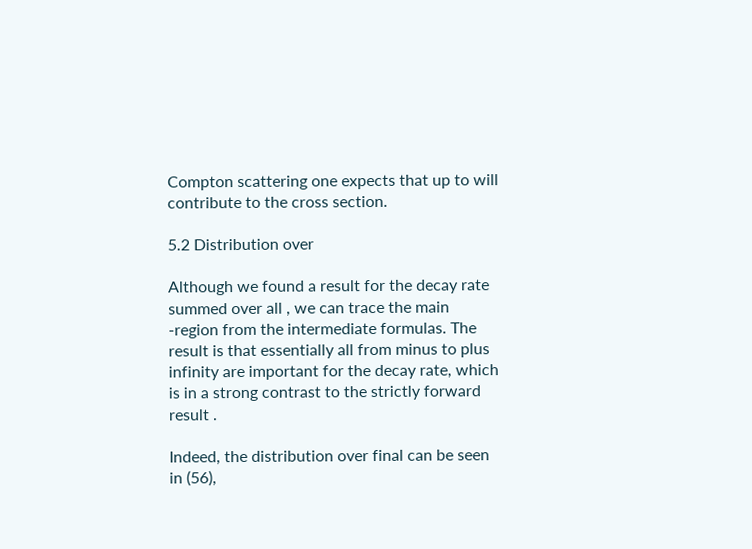Compton scattering one expects that up to will contribute to the cross section.

5.2 Distribution over

Although we found a result for the decay rate summed over all , we can trace the main -region from the intermediate formulas. The result is that essentially all from minus to plus infinity are important for the decay rate, which is in a strong contrast to the strictly forward result .

Indeed, the distribution over final can be seen in (56),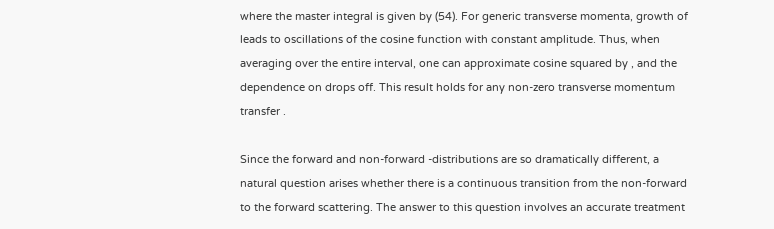where the master integral is given by (54). For generic transverse momenta, growth of leads to oscillations of the cosine function with constant amplitude. Thus, when averaging over the entire interval, one can approximate cosine squared by , and the dependence on drops off. This result holds for any non-zero transverse momentum transfer .

Since the forward and non-forward -distributions are so dramatically different, a natural question arises whether there is a continuous transition from the non-forward to the forward scattering. The answer to this question involves an accurate treatment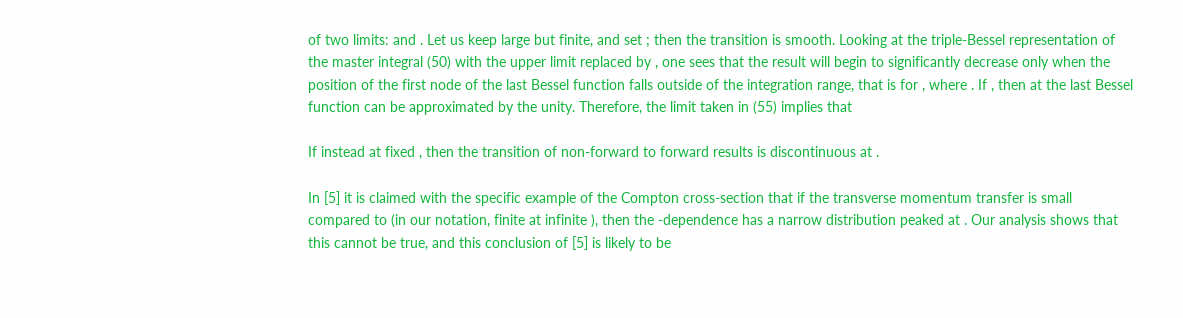of two limits: and . Let us keep large but finite, and set ; then the transition is smooth. Looking at the triple-Bessel representation of the master integral (50) with the upper limit replaced by , one sees that the result will begin to significantly decrease only when the position of the first node of the last Bessel function falls outside of the integration range, that is for , where . If , then at the last Bessel function can be approximated by the unity. Therefore, the limit taken in (55) implies that

If instead at fixed , then the transition of non-forward to forward results is discontinuous at .

In [5] it is claimed with the specific example of the Compton cross-section that if the transverse momentum transfer is small compared to (in our notation, finite at infinite ), then the -dependence has a narrow distribution peaked at . Our analysis shows that this cannot be true, and this conclusion of [5] is likely to be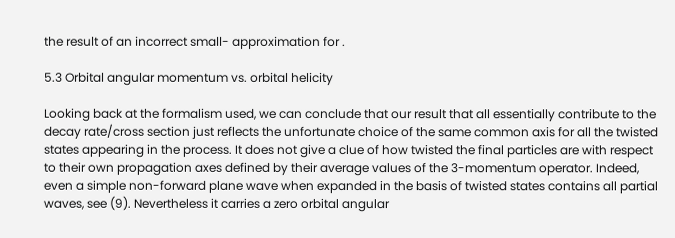the result of an incorrect small- approximation for .

5.3 Orbital angular momentum vs. orbital helicity

Looking back at the formalism used, we can conclude that our result that all essentially contribute to the decay rate/cross section just reflects the unfortunate choice of the same common axis for all the twisted states appearing in the process. It does not give a clue of how twisted the final particles are with respect to their own propagation axes defined by their average values of the 3-momentum operator. Indeed, even a simple non-forward plane wave when expanded in the basis of twisted states contains all partial waves, see (9). Nevertheless it carries a zero orbital angular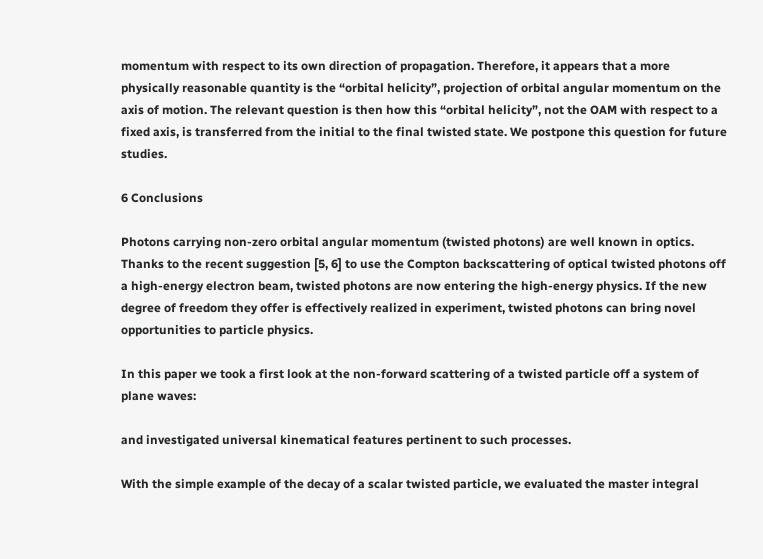momentum with respect to its own direction of propagation. Therefore, it appears that a more physically reasonable quantity is the “orbital helicity”, projection of orbital angular momentum on the axis of motion. The relevant question is then how this “orbital helicity”, not the OAM with respect to a fixed axis, is transferred from the initial to the final twisted state. We postpone this question for future studies.

6 Conclusions

Photons carrying non-zero orbital angular momentum (twisted photons) are well known in optics. Thanks to the recent suggestion [5, 6] to use the Compton backscattering of optical twisted photons off a high-energy electron beam, twisted photons are now entering the high-energy physics. If the new degree of freedom they offer is effectively realized in experiment, twisted photons can bring novel opportunities to particle physics.

In this paper we took a first look at the non-forward scattering of a twisted particle off a system of plane waves:

and investigated universal kinematical features pertinent to such processes.

With the simple example of the decay of a scalar twisted particle, we evaluated the master integral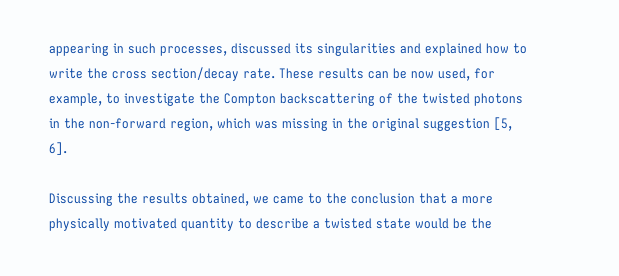appearing in such processes, discussed its singularities and explained how to write the cross section/decay rate. These results can be now used, for example, to investigate the Compton backscattering of the twisted photons in the non-forward region, which was missing in the original suggestion [5, 6].

Discussing the results obtained, we came to the conclusion that a more physically motivated quantity to describe a twisted state would be the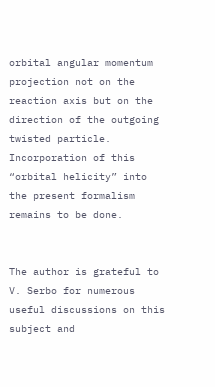orbital angular momentum projection not on the reaction axis but on the direction of the outgoing twisted particle. Incorporation of this “orbital helicity” into the present formalism remains to be done.


The author is grateful to V. Serbo for numerous useful discussions on this subject and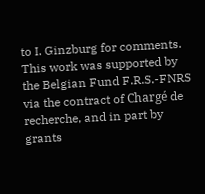to I. Ginzburg for comments. This work was supported by the Belgian Fund F.R.S.-FNRS via the contract of Chargé de recherche, and in part by grants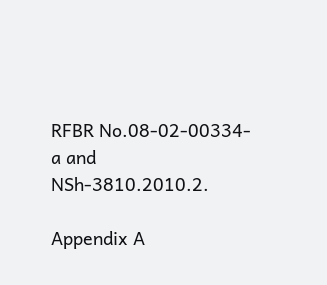RFBR No.08-02-00334-a and NSh-3810.2010.2.

Appendix A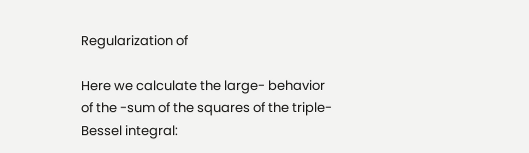Regularization of

Here we calculate the large- behavior of the -sum of the squares of the triple-Bessel integral: